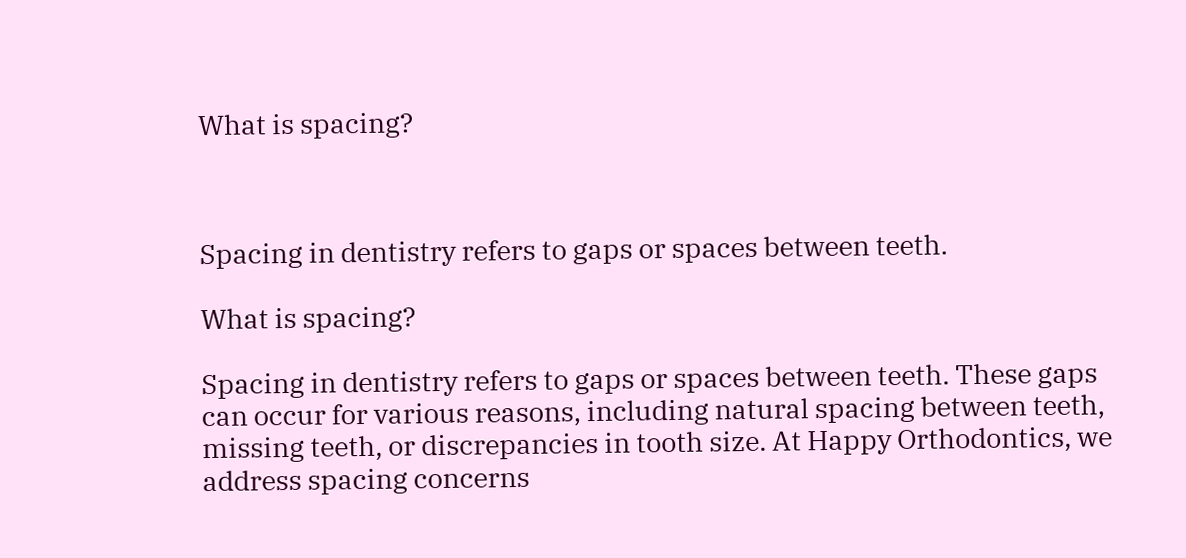What is spacing?



Spacing in dentistry refers to gaps or spaces between teeth.

What is spacing?

Spacing in dentistry refers to gaps or spaces between teeth. These gaps can occur for various reasons, including natural spacing between teeth, missing teeth, or discrepancies in tooth size. At Happy Orthodontics, we address spacing concerns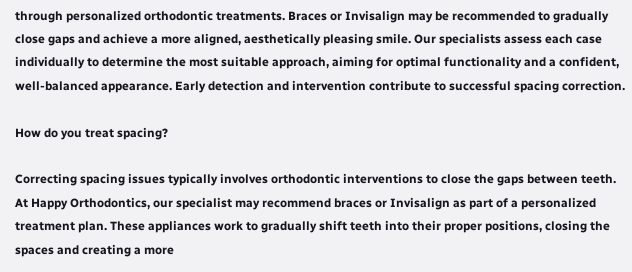through personalized orthodontic treatments. Braces or Invisalign may be recommended to gradually close gaps and achieve a more aligned, aesthetically pleasing smile. Our specialists assess each case individually to determine the most suitable approach, aiming for optimal functionality and a confident, well-balanced appearance. Early detection and intervention contribute to successful spacing correction.

How do you treat spacing?

Correcting spacing issues typically involves orthodontic interventions to close the gaps between teeth. At Happy Orthodontics, our specialist may recommend braces or Invisalign as part of a personalized treatment plan. These appliances work to gradually shift teeth into their proper positions, closing the spaces and creating a more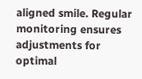aligned smile. Regular monitoring ensures adjustments for optimal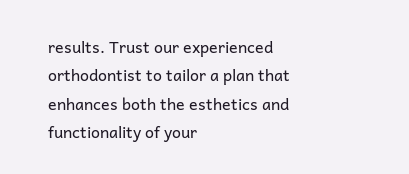results. Trust our experienced orthodontist to tailor a plan that enhances both the esthetics and functionality of your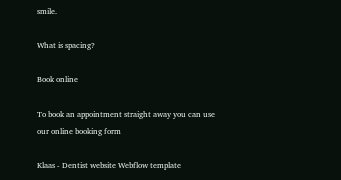smile.

What is spacing?

Book online

To book an appointment straight away you can use our online booking form

Klaas - Dentist website Webflow template